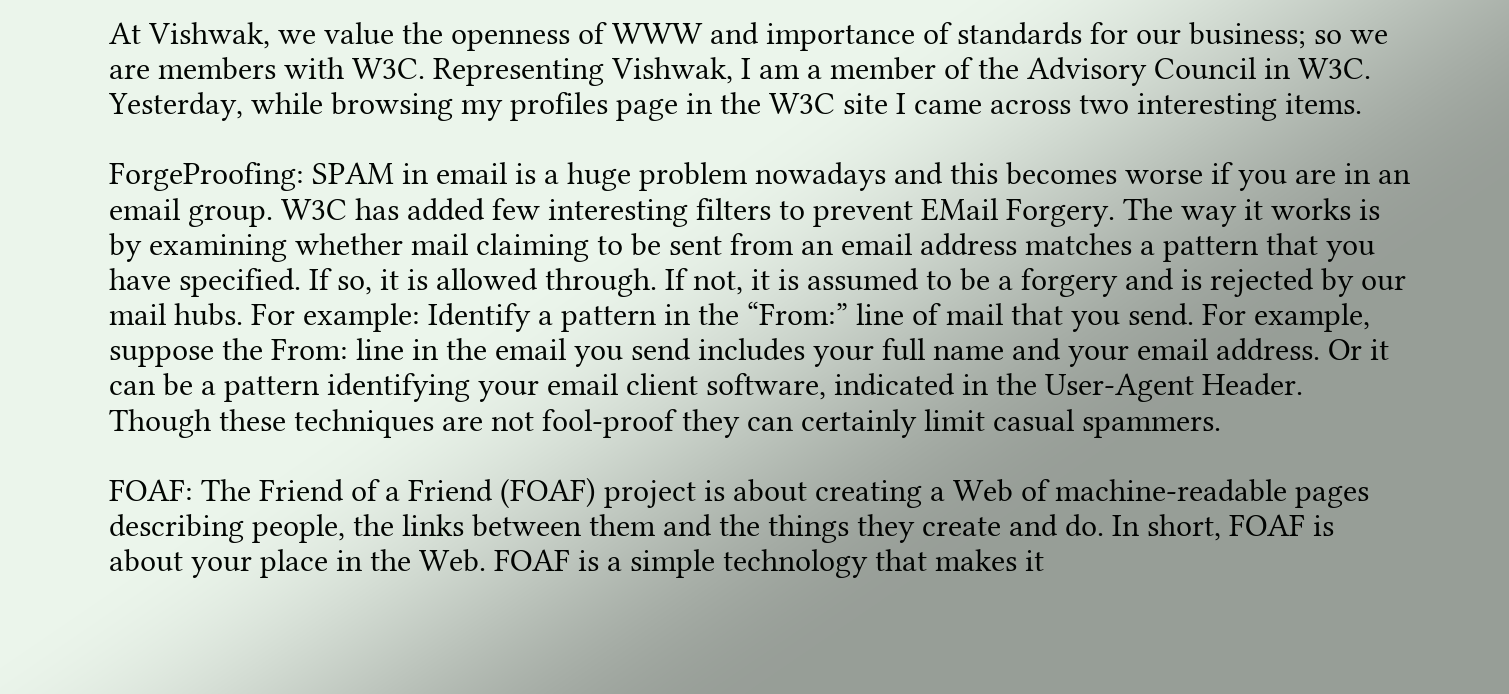At Vishwak, we value the openness of WWW and importance of standards for our business; so we are members with W3C. Representing Vishwak, I am a member of the Advisory Council in W3C. Yesterday, while browsing my profiles page in the W3C site I came across two interesting items.

ForgeProofing: SPAM in email is a huge problem nowadays and this becomes worse if you are in an email group. W3C has added few interesting filters to prevent EMail Forgery. The way it works is by examining whether mail claiming to be sent from an email address matches a pattern that you have specified. If so, it is allowed through. If not, it is assumed to be a forgery and is rejected by our mail hubs. For example: Identify a pattern in the “From:” line of mail that you send. For example, suppose the From: line in the email you send includes your full name and your email address. Or it can be a pattern identifying your email client software, indicated in the User-Agent Header. Though these techniques are not fool-proof they can certainly limit casual spammers.

FOAF: The Friend of a Friend (FOAF) project is about creating a Web of machine-readable pages describing people, the links between them and the things they create and do. In short, FOAF is about your place in the Web. FOAF is a simple technology that makes it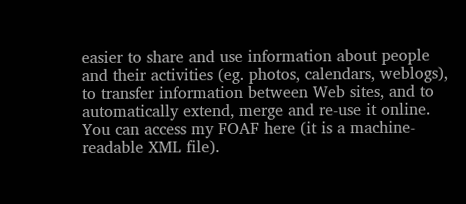easier to share and use information about people and their activities (eg. photos, calendars, weblogs), to transfer information between Web sites, and to automatically extend, merge and re-use it online. You can access my FOAF here (it is a machine-readable XML file).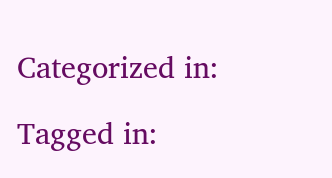Categorized in:

Tagged in: